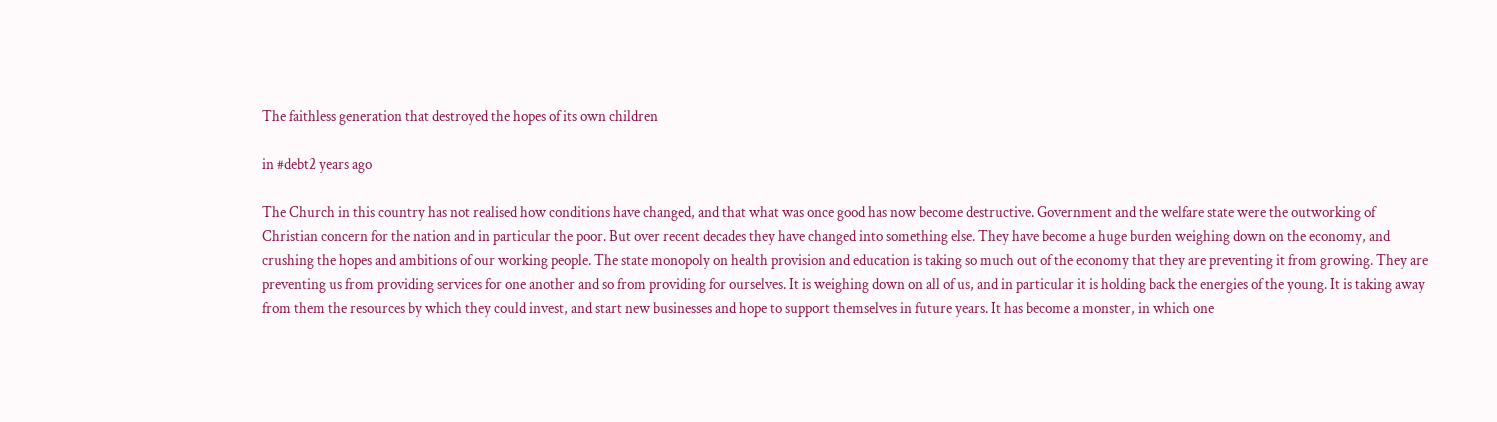The faithless generation that destroyed the hopes of its own children

in #debt2 years ago

The Church in this country has not realised how conditions have changed, and that what was once good has now become destructive. Government and the welfare state were the outworking of Christian concern for the nation and in particular the poor. But over recent decades they have changed into something else. They have become a huge burden weighing down on the economy, and crushing the hopes and ambitions of our working people. The state monopoly on health provision and education is taking so much out of the economy that they are preventing it from growing. They are preventing us from providing services for one another and so from providing for ourselves. It is weighing down on all of us, and in particular it is holding back the energies of the young. It is taking away from them the resources by which they could invest, and start new businesses and hope to support themselves in future years. It has become a monster, in which one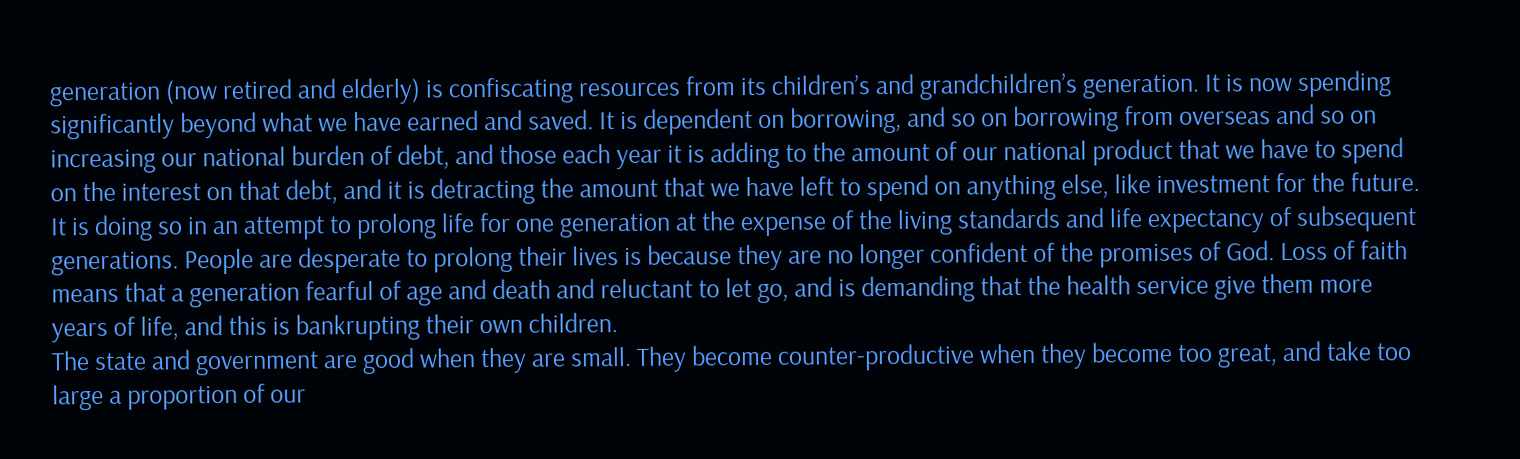generation (now retired and elderly) is confiscating resources from its children’s and grandchildren’s generation. It is now spending significantly beyond what we have earned and saved. It is dependent on borrowing, and so on borrowing from overseas and so on increasing our national burden of debt, and those each year it is adding to the amount of our national product that we have to spend on the interest on that debt, and it is detracting the amount that we have left to spend on anything else, like investment for the future. It is doing so in an attempt to prolong life for one generation at the expense of the living standards and life expectancy of subsequent generations. People are desperate to prolong their lives is because they are no longer confident of the promises of God. Loss of faith means that a generation fearful of age and death and reluctant to let go, and is demanding that the health service give them more years of life, and this is bankrupting their own children.
The state and government are good when they are small. They become counter-productive when they become too great, and take too large a proportion of our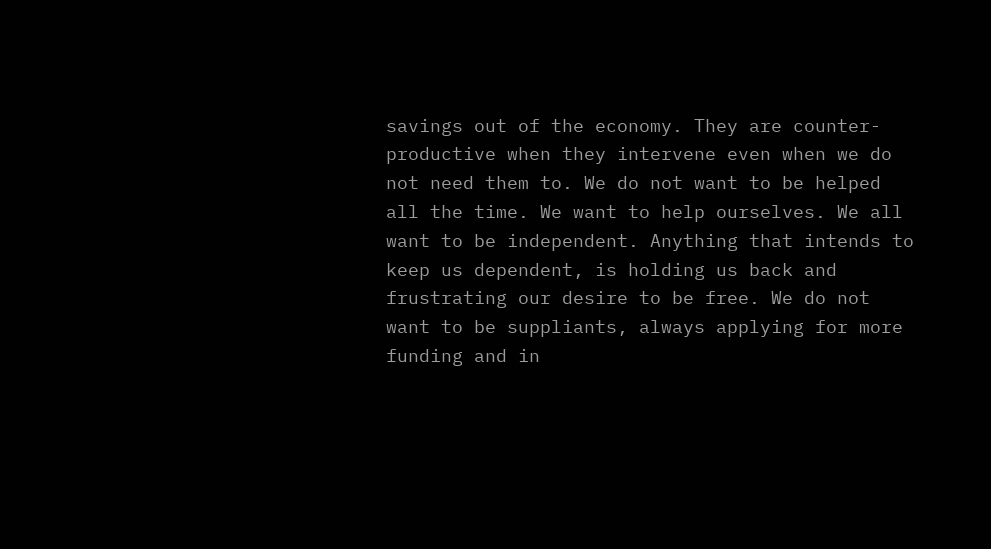savings out of the economy. They are counter-productive when they intervene even when we do not need them to. We do not want to be helped all the time. We want to help ourselves. We all want to be independent. Anything that intends to keep us dependent, is holding us back and frustrating our desire to be free. We do not want to be suppliants, always applying for more funding and in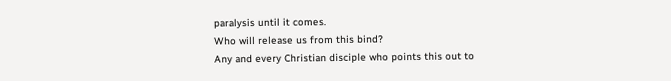paralysis until it comes.
Who will release us from this bind?
Any and every Christian disciple who points this out to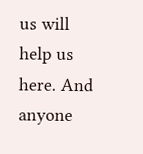us will help us here. And anyone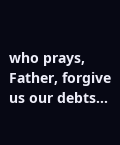who prays, Father, forgive us our debts...